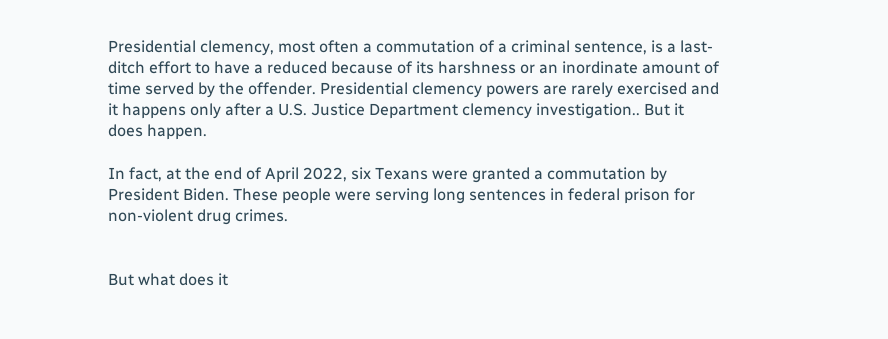Presidential clemency, most often a commutation of a criminal sentence, is a last-ditch effort to have a reduced because of its harshness or an inordinate amount of time served by the offender. Presidential clemency powers are rarely exercised and it happens only after a U.S. Justice Department clemency investigation.. But it does happen.

In fact, at the end of April 2022, six Texans were granted a commutation by President Biden. These people were serving long sentences in federal prison for non-violent drug crimes.


But what does it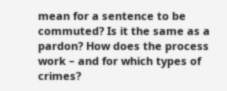mean for a sentence to be commuted? Is it the same as a pardon? How does the process work – and for which types of crimes?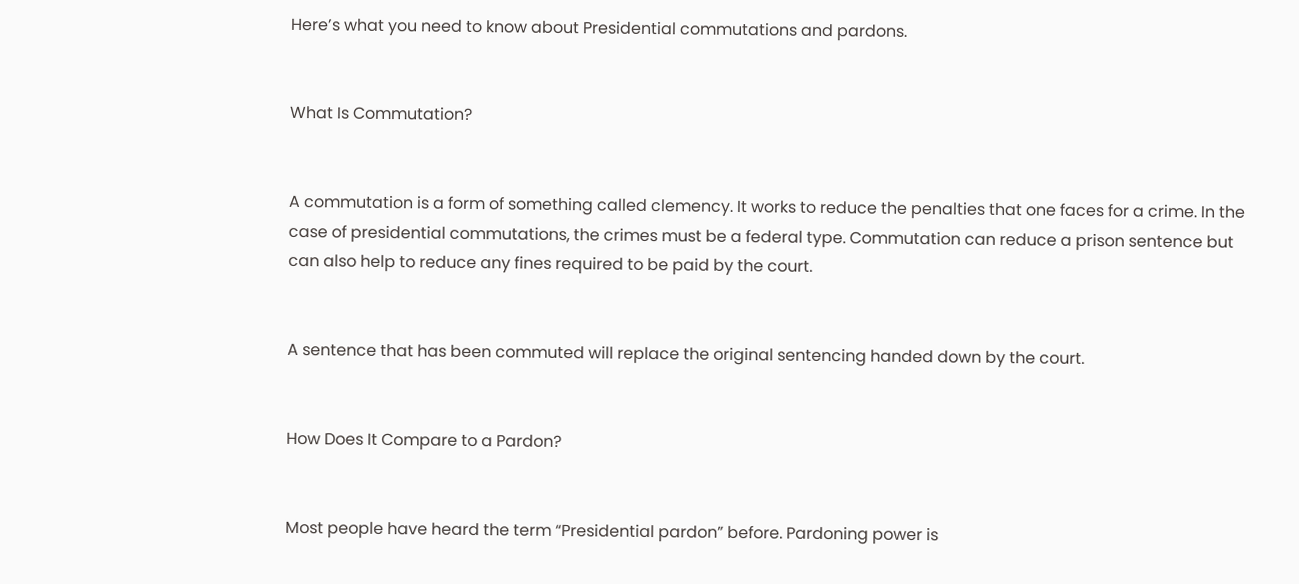Here’s what you need to know about Presidential commutations and pardons.


What Is Commutation?


A commutation is a form of something called clemency. It works to reduce the penalties that one faces for a crime. In the case of presidential commutations, the crimes must be a federal type. Commutation can reduce a prison sentence but can also help to reduce any fines required to be paid by the court.


A sentence that has been commuted will replace the original sentencing handed down by the court.


How Does It Compare to a Pardon?


Most people have heard the term “Presidential pardon” before. Pardoning power is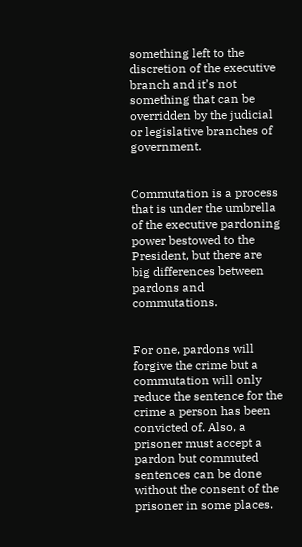something left to the discretion of the executive branch and it’s not something that can be overridden by the judicial or legislative branches of government.


Commutation is a process that is under the umbrella of the executive pardoning power bestowed to the President, but there are big differences between pardons and commutations.


For one, pardons will forgive the crime but a commutation will only reduce the sentence for the crime a person has been convicted of. Also, a prisoner must accept a pardon but commuted sentences can be done without the consent of the prisoner in some places.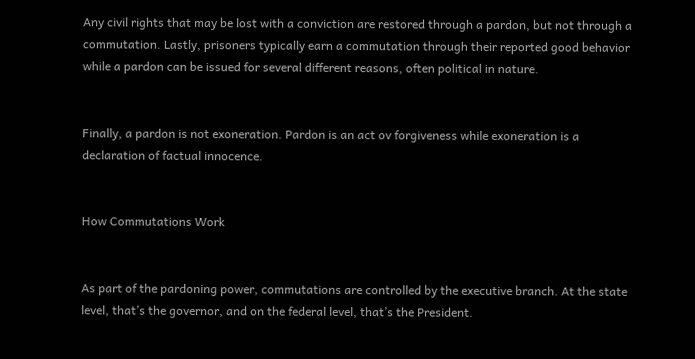Any civil rights that may be lost with a conviction are restored through a pardon, but not through a commutation. Lastly, prisoners typically earn a commutation through their reported good behavior while a pardon can be issued for several different reasons, often political in nature.


Finally, a pardon is not exoneration. Pardon is an act ov forgiveness while exoneration is a declaration of factual innocence.


How Commutations Work


As part of the pardoning power, commutations are controlled by the executive branch. At the state level, that’s the governor, and on the federal level, that’s the President.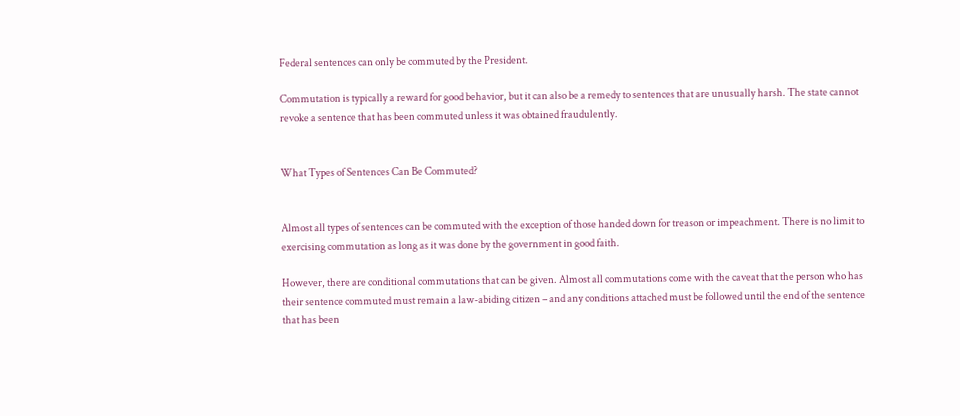Federal sentences can only be commuted by the President.

Commutation is typically a reward for good behavior, but it can also be a remedy to sentences that are unusually harsh. The state cannot revoke a sentence that has been commuted unless it was obtained fraudulently.


What Types of Sentences Can Be Commuted?


Almost all types of sentences can be commuted with the exception of those handed down for treason or impeachment. There is no limit to exercising commutation as long as it was done by the government in good faith.

However, there are conditional commutations that can be given. Almost all commutations come with the caveat that the person who has their sentence commuted must remain a law-abiding citizen – and any conditions attached must be followed until the end of the sentence that has been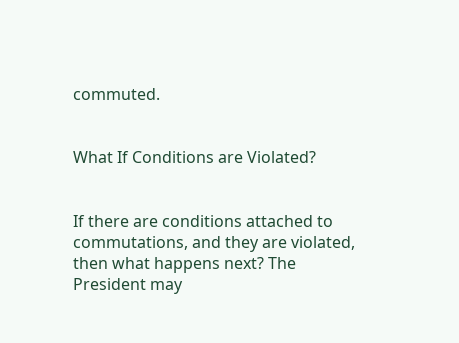commuted.


What If Conditions are Violated?


If there are conditions attached to commutations, and they are violated, then what happens next? The President may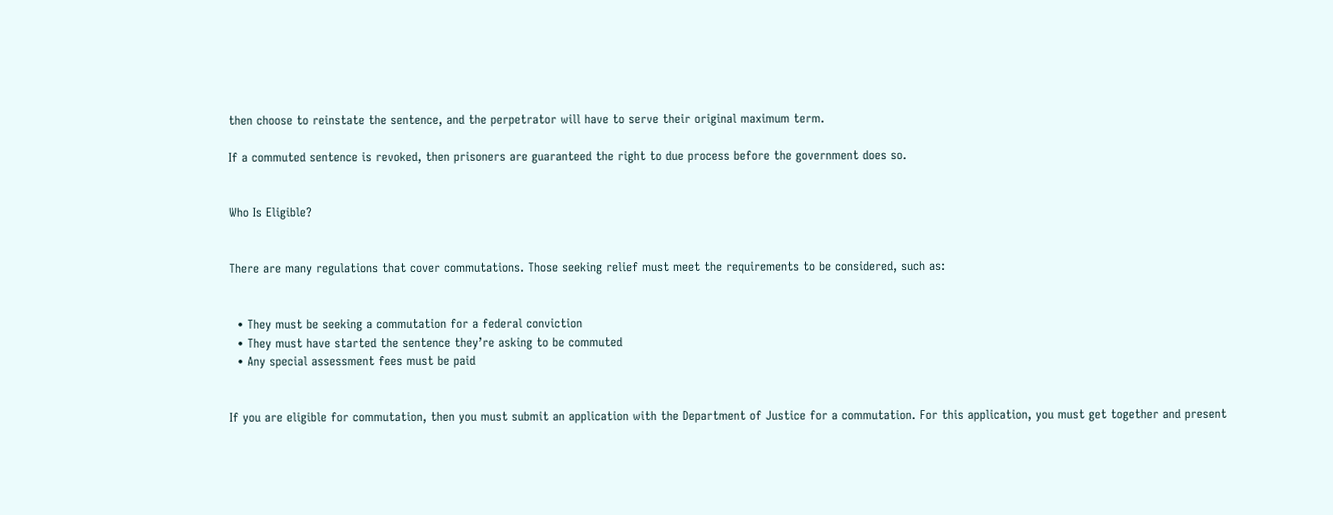then choose to reinstate the sentence, and the perpetrator will have to serve their original maximum term.

If a commuted sentence is revoked, then prisoners are guaranteed the right to due process before the government does so.


Who Is Eligible?


There are many regulations that cover commutations. Those seeking relief must meet the requirements to be considered, such as:


  • They must be seeking a commutation for a federal conviction
  • They must have started the sentence they’re asking to be commuted
  • Any special assessment fees must be paid


If you are eligible for commutation, then you must submit an application with the Department of Justice for a commutation. For this application, you must get together and present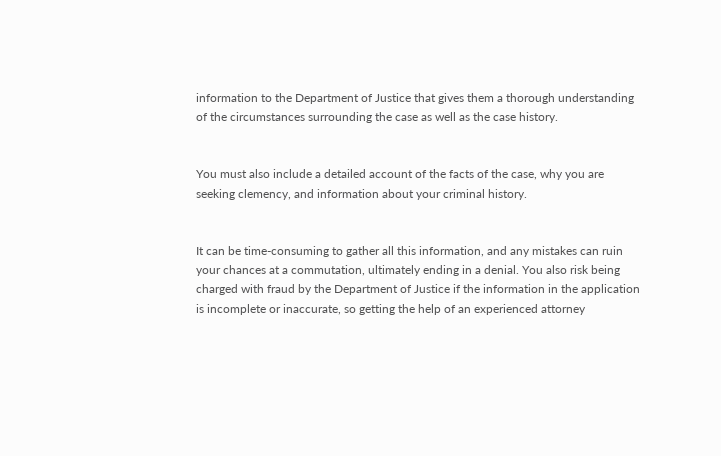information to the Department of Justice that gives them a thorough understanding of the circumstances surrounding the case as well as the case history.


You must also include a detailed account of the facts of the case, why you are seeking clemency, and information about your criminal history.


It can be time-consuming to gather all this information, and any mistakes can ruin your chances at a commutation, ultimately ending in a denial. You also risk being charged with fraud by the Department of Justice if the information in the application is incomplete or inaccurate, so getting the help of an experienced attorney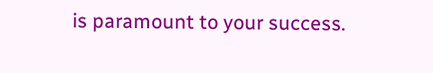is paramount to your success.